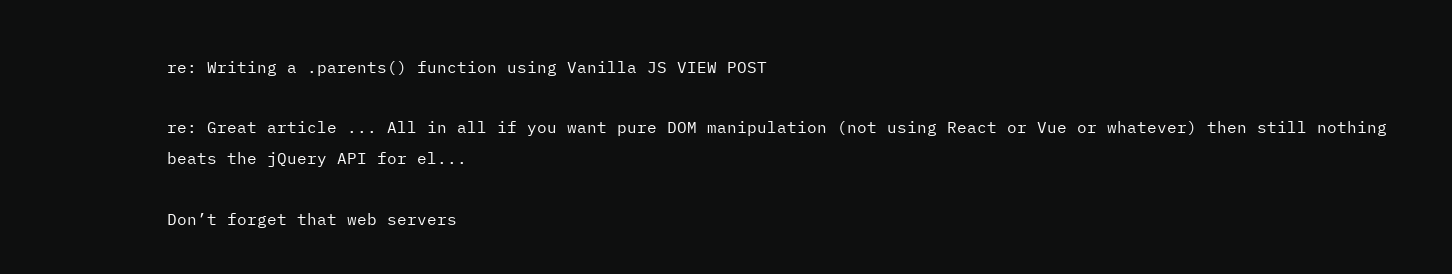re: Writing a .parents() function using Vanilla JS VIEW POST

re: Great article ... All in all if you want pure DOM manipulation (not using React or Vue or whatever) then still nothing beats the jQuery API for el...

Don’t forget that web servers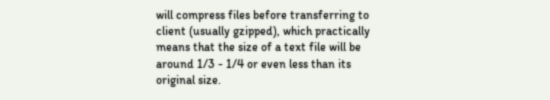will compress files before transferring to client (usually gzipped), which practically means that the size of a text file will be around 1/3 - 1/4 or even less than its original size.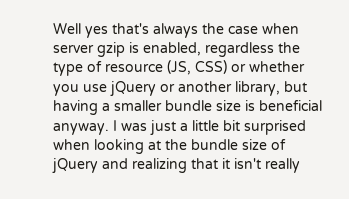Well yes that's always the case when server gzip is enabled, regardless the type of resource (JS, CSS) or whether you use jQuery or another library, but having a smaller bundle size is beneficial anyway. I was just a little bit surprised when looking at the bundle size of jQuery and realizing that it isn't really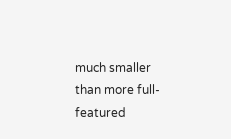much smaller than more full-featured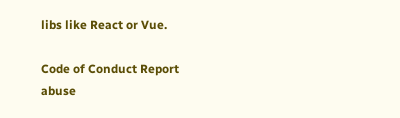libs like React or Vue.

Code of Conduct Report abuse